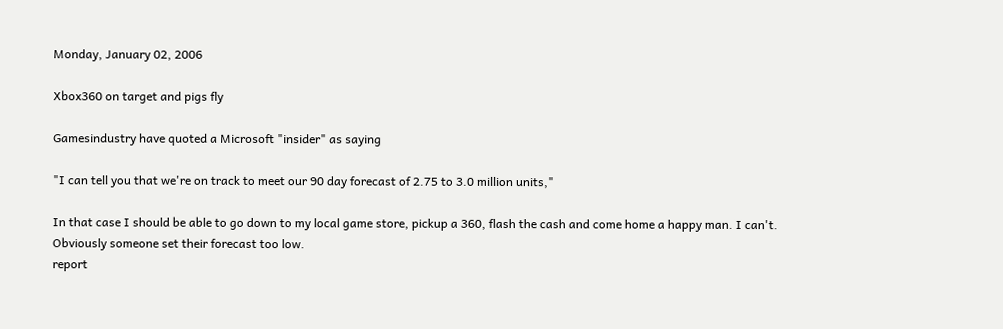Monday, January 02, 2006

Xbox360 on target and pigs fly

Gamesindustry have quoted a Microsoft "insider" as saying

"I can tell you that we're on track to meet our 90 day forecast of 2.75 to 3.0 million units,"

In that case I should be able to go down to my local game store, pickup a 360, flash the cash and come home a happy man. I can't. Obviously someone set their forecast too low.
report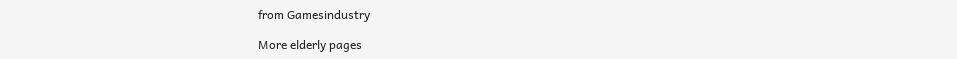from Gamesindustry

More elderly pages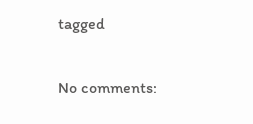tagged

No comments: